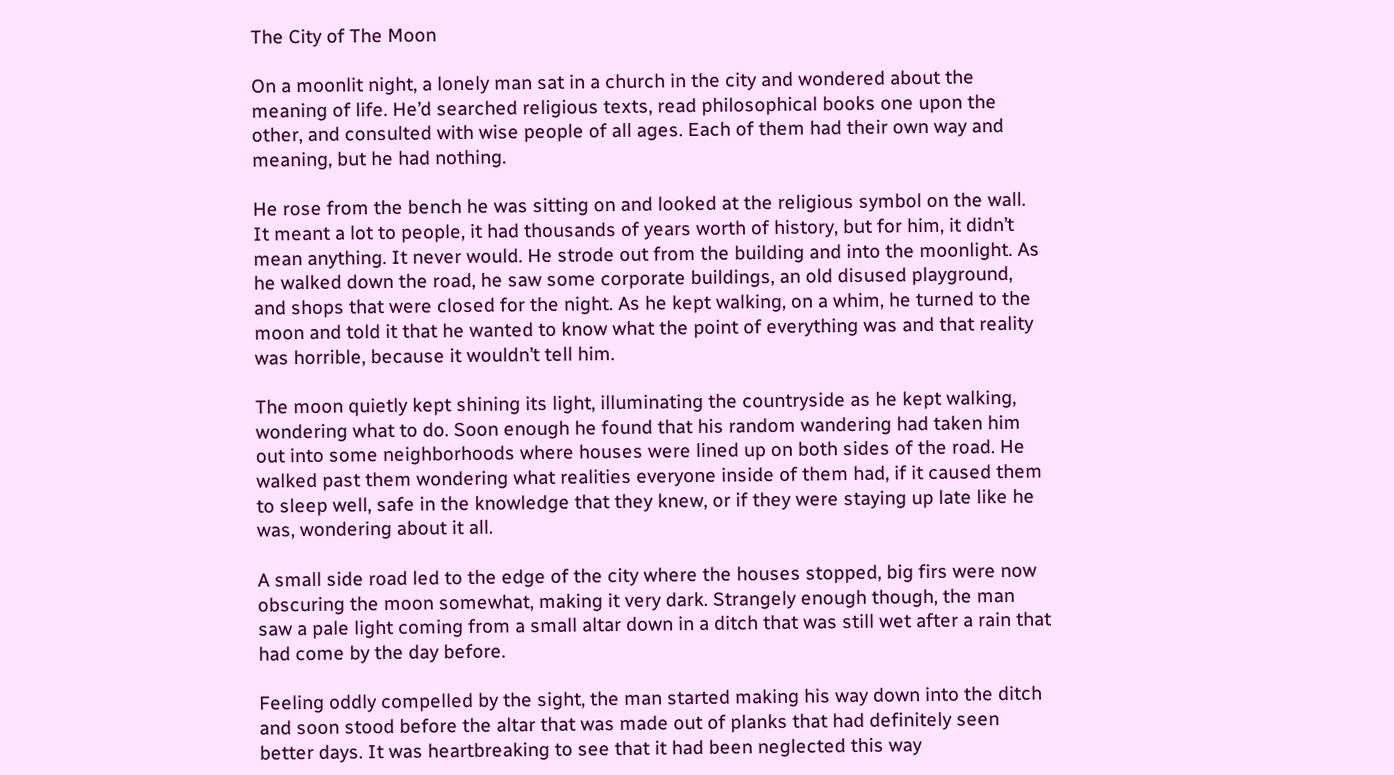The City of The Moon

On a moonlit night, a lonely man sat in a church in the city and wondered about the meaning of life. He’d searched religious texts, read philosophical books one upon the other, and consulted with wise people of all ages. Each of them had their own way and meaning, but he had nothing.

He rose from the bench he was sitting on and looked at the religious symbol on the wall. It meant a lot to people, it had thousands of years worth of history, but for him, it didn’t mean anything. It never would. He strode out from the building and into the moonlight. As he walked down the road, he saw some corporate buildings, an old disused playground, and shops that were closed for the night. As he kept walking, on a whim, he turned to the moon and told it that he wanted to know what the point of everything was and that reality was horrible, because it wouldn’t tell him.

The moon quietly kept shining its light, illuminating the countryside as he kept walking, wondering what to do. Soon enough he found that his random wandering had taken him out into some neighborhoods where houses were lined up on both sides of the road. He walked past them wondering what realities everyone inside of them had, if it caused them to sleep well, safe in the knowledge that they knew, or if they were staying up late like he was, wondering about it all.

A small side road led to the edge of the city where the houses stopped, big firs were now obscuring the moon somewhat, making it very dark. Strangely enough though, the man saw a pale light coming from a small altar down in a ditch that was still wet after a rain that had come by the day before.

Feeling oddly compelled by the sight, the man started making his way down into the ditch and soon stood before the altar that was made out of planks that had definitely seen better days. It was heartbreaking to see that it had been neglected this way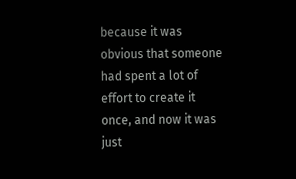because it was obvious that someone had spent a lot of effort to create it once, and now it was just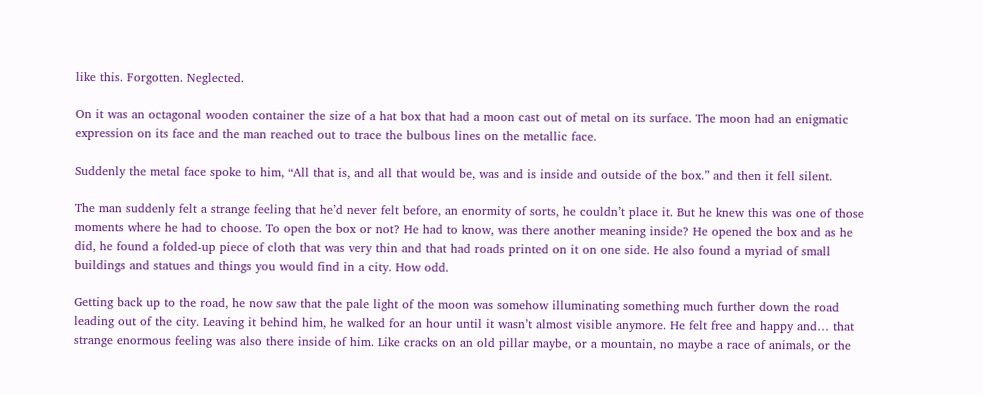like this. Forgotten. Neglected.

On it was an octagonal wooden container the size of a hat box that had a moon cast out of metal on its surface. The moon had an enigmatic expression on its face and the man reached out to trace the bulbous lines on the metallic face.

Suddenly the metal face spoke to him, “All that is, and all that would be, was and is inside and outside of the box.” and then it fell silent.

The man suddenly felt a strange feeling that he’d never felt before, an enormity of sorts, he couldn’t place it. But he knew this was one of those moments where he had to choose. To open the box or not? He had to know, was there another meaning inside? He opened the box and as he did, he found a folded-up piece of cloth that was very thin and that had roads printed on it on one side. He also found a myriad of small buildings and statues and things you would find in a city. How odd.

Getting back up to the road, he now saw that the pale light of the moon was somehow illuminating something much further down the road leading out of the city. Leaving it behind him, he walked for an hour until it wasn’t almost visible anymore. He felt free and happy and… that strange enormous feeling was also there inside of him. Like cracks on an old pillar maybe, or a mountain, no maybe a race of animals, or the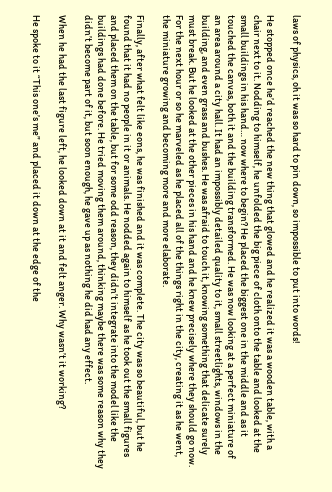laws of physics, oh it was so hard to pin down, so impossible to put into words!

He stopped once he’d reached the new thing that glowed and he realized it was a wooden table, with a chair next to it. Nodding to himself, he unfolded the big piece of cloth onto the table and looked at the small buildings in his hand… now where to begin? He placed the biggest one in the middle and as it touched the canvas, both it and the building transformed. He was now looking at a perfect miniature of an area around a city hall. It had an impossibly detailed quality to it, small streetlights, windows in the building, and even grass and bushes. He was afraid to touch it, knowing something that delicate surely must break. But he looked at the other pieces in his hand and he knew precisely where they should go now. For the next hour or so he marveled as he placed all of the things right in the city, creating it as he went, the miniature growing and becoming more and more elaborate.

Finally, after what felt like eons, he was finished and it was complete. The city was so beautiful, but he found that it had no people in it or animals. He nodded again to himself as he took out the small figures and placed them on the table, but for some odd reason, they didn’t integrate into the model like the buildings had done before. He tried moving them around, thinking maybe there was some reason why they didn’t become part of it, but soon enough, he gave up as nothing he did had any effect.

When he had the last figure left, he looked down at it and felt anger. Why wasn’t it working?

He spoke to it “This one’s me” and placed it down at the edge of the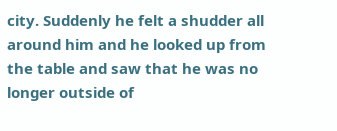city. Suddenly he felt a shudder all around him and he looked up from the table and saw that he was no longer outside of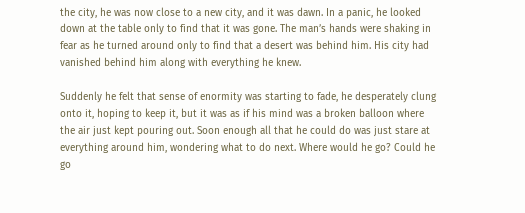the city, he was now close to a new city, and it was dawn. In a panic, he looked down at the table only to find that it was gone. The man’s hands were shaking in fear as he turned around only to find that a desert was behind him. His city had vanished behind him along with everything he knew.

Suddenly he felt that sense of enormity was starting to fade, he desperately clung onto it, hoping to keep it, but it was as if his mind was a broken balloon where the air just kept pouring out. Soon enough all that he could do was just stare at everything around him, wondering what to do next. Where would he go? Could he go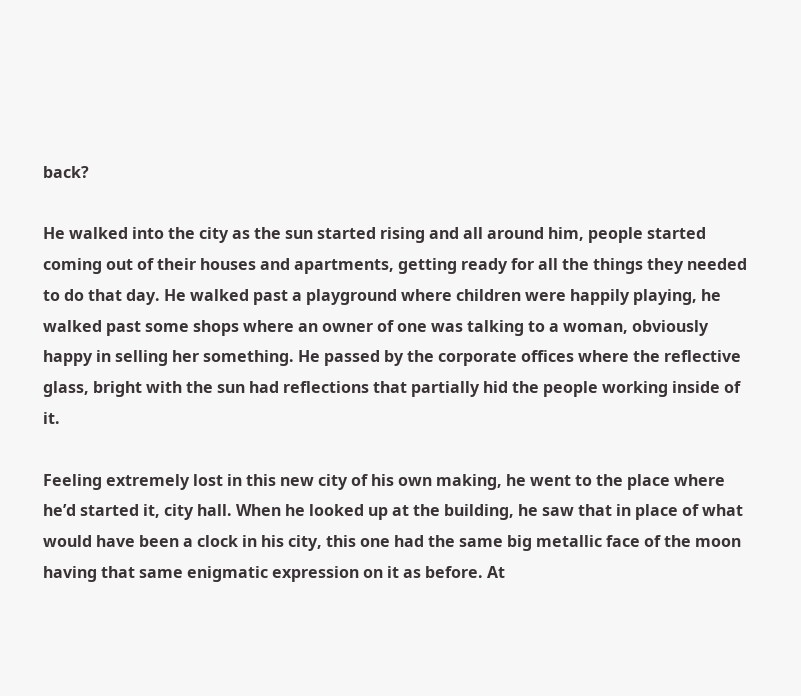back?

He walked into the city as the sun started rising and all around him, people started coming out of their houses and apartments, getting ready for all the things they needed to do that day. He walked past a playground where children were happily playing, he walked past some shops where an owner of one was talking to a woman, obviously happy in selling her something. He passed by the corporate offices where the reflective glass, bright with the sun had reflections that partially hid the people working inside of it.

Feeling extremely lost in this new city of his own making, he went to the place where he’d started it, city hall. When he looked up at the building, he saw that in place of what would have been a clock in his city, this one had the same big metallic face of the moon having that same enigmatic expression on it as before. At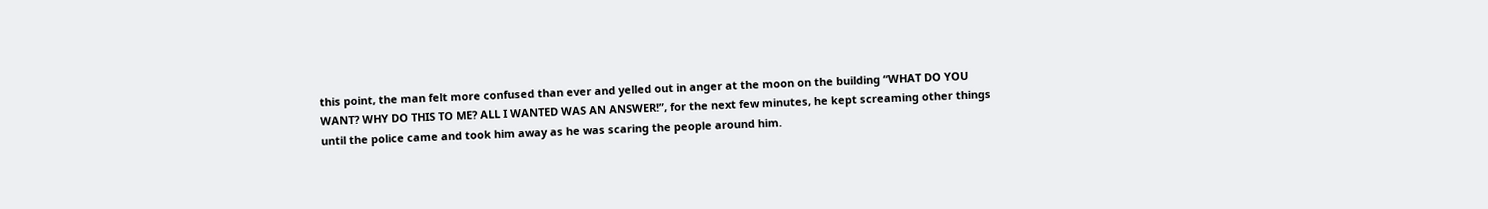this point, the man felt more confused than ever and yelled out in anger at the moon on the building “WHAT DO YOU WANT? WHY DO THIS TO ME? ALL I WANTED WAS AN ANSWER!”, for the next few minutes, he kept screaming other things until the police came and took him away as he was scaring the people around him.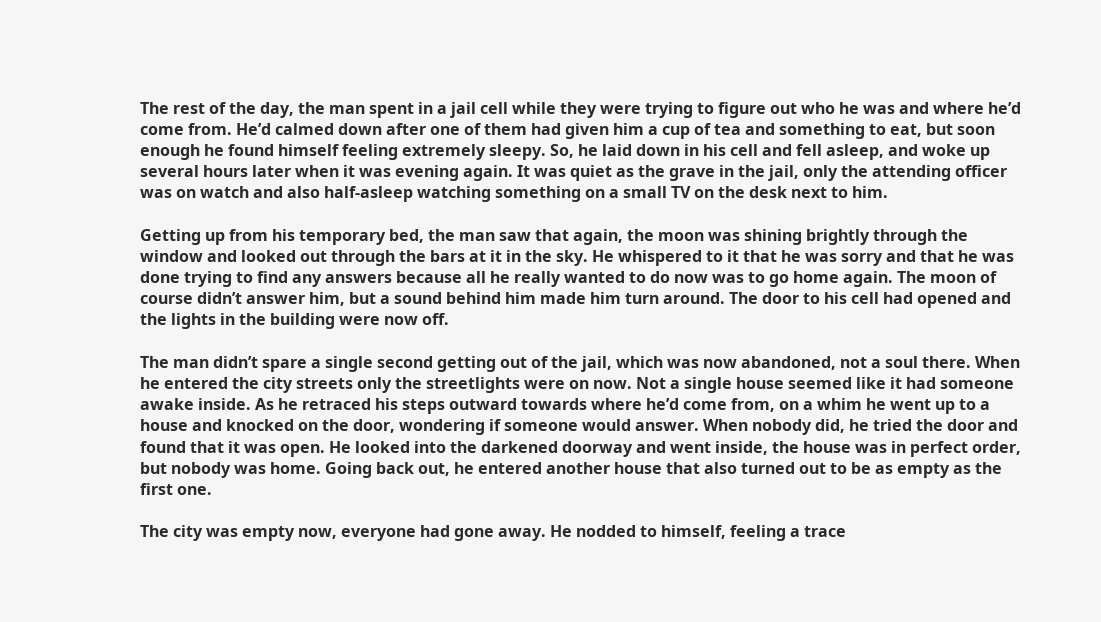The rest of the day, the man spent in a jail cell while they were trying to figure out who he was and where he’d come from. He’d calmed down after one of them had given him a cup of tea and something to eat, but soon enough he found himself feeling extremely sleepy. So, he laid down in his cell and fell asleep, and woke up several hours later when it was evening again. It was quiet as the grave in the jail, only the attending officer was on watch and also half-asleep watching something on a small TV on the desk next to him.

Getting up from his temporary bed, the man saw that again, the moon was shining brightly through the window and looked out through the bars at it in the sky. He whispered to it that he was sorry and that he was done trying to find any answers because all he really wanted to do now was to go home again. The moon of course didn’t answer him, but a sound behind him made him turn around. The door to his cell had opened and the lights in the building were now off.

The man didn’t spare a single second getting out of the jail, which was now abandoned, not a soul there. When he entered the city streets only the streetlights were on now. Not a single house seemed like it had someone awake inside. As he retraced his steps outward towards where he’d come from, on a whim he went up to a house and knocked on the door, wondering if someone would answer. When nobody did, he tried the door and found that it was open. He looked into the darkened doorway and went inside, the house was in perfect order, but nobody was home. Going back out, he entered another house that also turned out to be as empty as the first one.

The city was empty now, everyone had gone away. He nodded to himself, feeling a trace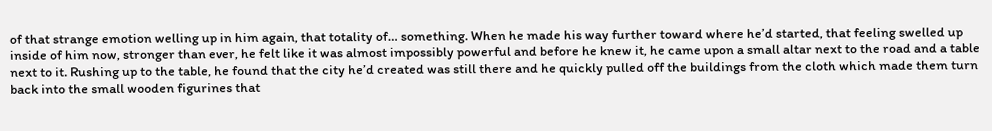of that strange emotion welling up in him again, that totality of… something. When he made his way further toward where he’d started, that feeling swelled up inside of him now, stronger than ever, he felt like it was almost impossibly powerful and before he knew it, he came upon a small altar next to the road and a table next to it. Rushing up to the table, he found that the city he’d created was still there and he quickly pulled off the buildings from the cloth which made them turn back into the small wooden figurines that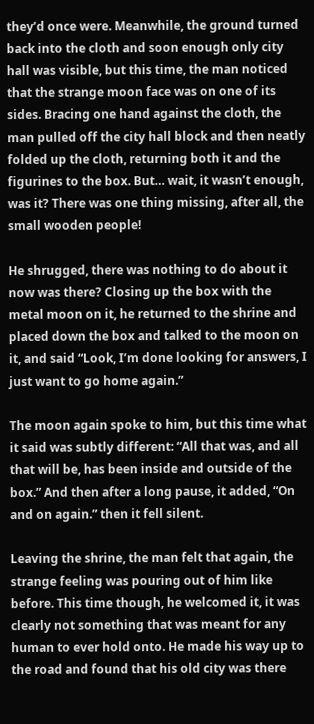they’d once were. Meanwhile, the ground turned back into the cloth and soon enough only city hall was visible, but this time, the man noticed that the strange moon face was on one of its sides. Bracing one hand against the cloth, the man pulled off the city hall block and then neatly folded up the cloth, returning both it and the figurines to the box. But… wait, it wasn’t enough, was it? There was one thing missing, after all, the small wooden people!

He shrugged, there was nothing to do about it now was there? Closing up the box with the metal moon on it, he returned to the shrine and placed down the box and talked to the moon on it, and said “Look, I’m done looking for answers, I just want to go home again.”

The moon again spoke to him, but this time what it said was subtly different: “All that was, and all that will be, has been inside and outside of the box.” And then after a long pause, it added, “On and on again.” then it fell silent.

Leaving the shrine, the man felt that again, the strange feeling was pouring out of him like before. This time though, he welcomed it, it was clearly not something that was meant for any human to ever hold onto. He made his way up to the road and found that his old city was there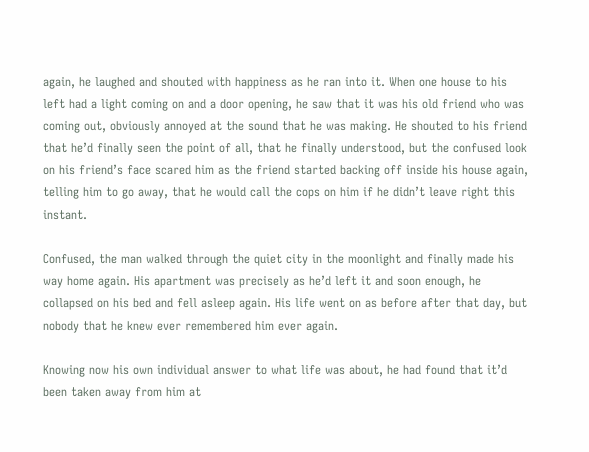again, he laughed and shouted with happiness as he ran into it. When one house to his left had a light coming on and a door opening, he saw that it was his old friend who was coming out, obviously annoyed at the sound that he was making. He shouted to his friend that he’d finally seen the point of all, that he finally understood, but the confused look on his friend’s face scared him as the friend started backing off inside his house again, telling him to go away, that he would call the cops on him if he didn’t leave right this instant.

Confused, the man walked through the quiet city in the moonlight and finally made his way home again. His apartment was precisely as he’d left it and soon enough, he collapsed on his bed and fell asleep again. His life went on as before after that day, but nobody that he knew ever remembered him ever again.

Knowing now his own individual answer to what life was about, he had found that it’d been taken away from him at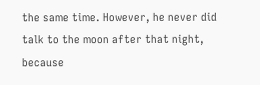the same time. However, he never did talk to the moon after that night, because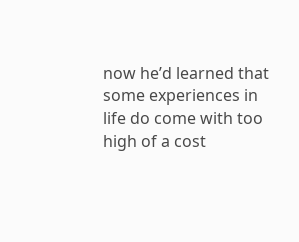now he’d learned that some experiences in life do come with too high of a cost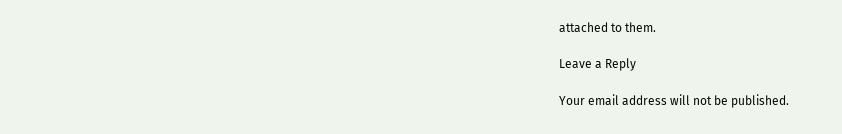attached to them.

Leave a Reply

Your email address will not be published.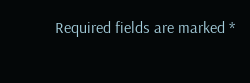Required fields are marked *